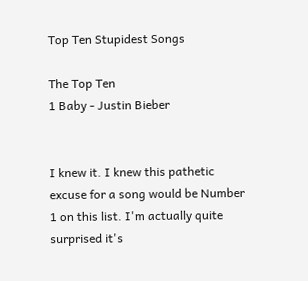Top Ten Stupidest Songs

The Top Ten
1 Baby - Justin Bieber


I knew it. I knew this pathetic excuse for a song would be Number 1 on this list. I'm actually quite surprised it's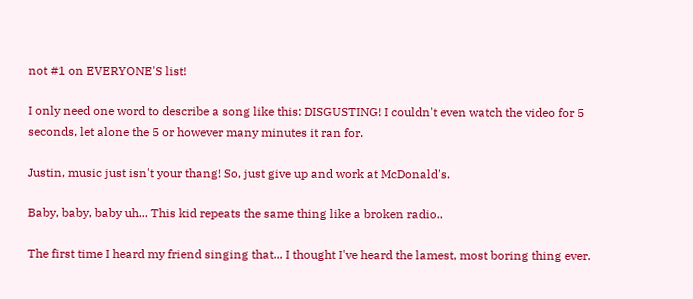not #1 on EVERYONE'S list!

I only need one word to describe a song like this: DISGUSTING! I couldn't even watch the video for 5 seconds, let alone the 5 or however many minutes it ran for.

Justin, music just isn't your thang! So, just give up and work at McDonald's.

Baby, baby, baby uh... This kid repeats the same thing like a broken radio..

The first time I heard my friend singing that... I thought I've heard the lamest, most boring thing ever.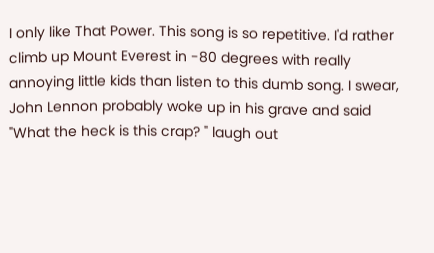I only like That Power. This song is so repetitive. I'd rather climb up Mount Everest in -80 degrees with really annoying little kids than listen to this dumb song. I swear, John Lennon probably woke up in his grave and said "What the heck is this crap? " laugh out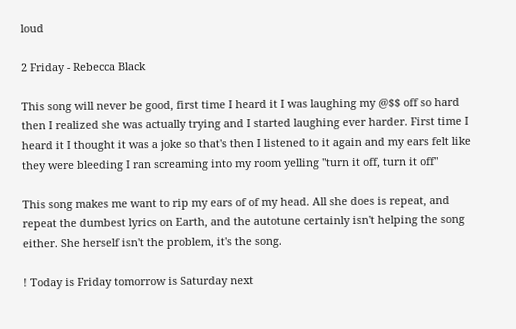loud

2 Friday - Rebecca Black

This song will never be good, first time I heard it I was laughing my @$$ off so hard then I realized she was actually trying and I started laughing ever harder. First time I heard it I thought it was a joke so that's then I listened to it again and my ears felt like they were bleeding I ran screaming into my room yelling "turn it off, turn it off"

This song makes me want to rip my ears of of my head. All she does is repeat, and repeat the dumbest lyrics on Earth, and the autotune certainly isn't helping the song either. She herself isn't the problem, it's the song.

! Today is Friday tomorrow is Saturday next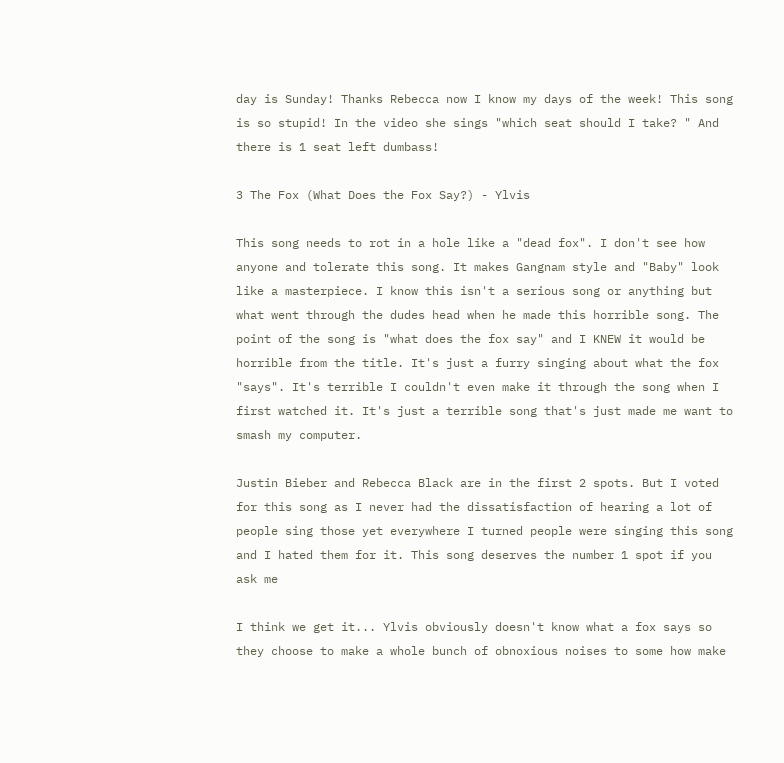day is Sunday! Thanks Rebecca now I know my days of the week! This song is so stupid! In the video she sings "which seat should I take? " And there is 1 seat left dumbass!

3 The Fox (What Does the Fox Say?) - Ylvis

This song needs to rot in a hole like a "dead fox". I don't see how anyone and tolerate this song. It makes Gangnam style and "Baby" look like a masterpiece. I know this isn't a serious song or anything but what went through the dudes head when he made this horrible song. The point of the song is "what does the fox say" and I KNEW it would be horrible from the title. It's just a furry singing about what the fox "says". It's terrible I couldn't even make it through the song when I first watched it. It's just a terrible song that's just made me want to smash my computer.

Justin Bieber and Rebecca Black are in the first 2 spots. But I voted for this song as I never had the dissatisfaction of hearing a lot of people sing those yet everywhere I turned people were singing this song and I hated them for it. This song deserves the number 1 spot if you ask me

I think we get it... Ylvis obviously doesn't know what a fox says so they choose to make a whole bunch of obnoxious noises to some how make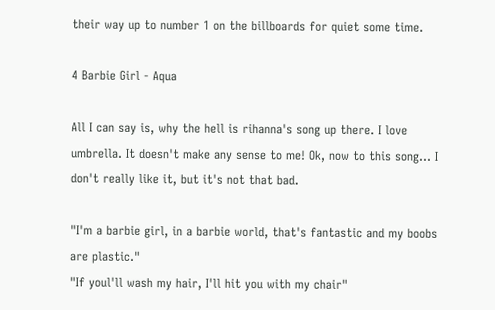their way up to number 1 on the billboards for quiet some time.

4 Barbie Girl - Aqua

All I can say is, why the hell is rihanna's song up there. I love umbrella. It doesn't make any sense to me! Ok, now to this song... I don't really like it, but it's not that bad.

"I'm a barbie girl, in a barbie world, that's fantastic and my boobs are plastic."
"If youl'll wash my hair, I'll hit you with my chair"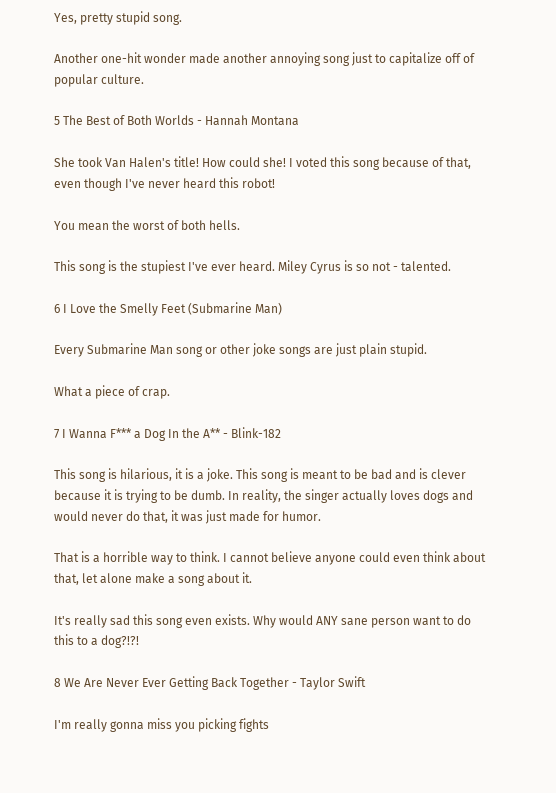Yes, pretty stupid song.

Another one-hit wonder made another annoying song just to capitalize off of popular culture.

5 The Best of Both Worlds - Hannah Montana

She took Van Halen's title! How could she! I voted this song because of that, even though I've never heard this robot!

You mean the worst of both hells.

This song is the stupiest I've ever heard. Miley Cyrus is so not - talented.

6 I Love the Smelly Feet (Submarine Man)

Every Submarine Man song or other joke songs are just plain stupid.

What a piece of crap.

7 I Wanna F*** a Dog In the A** - Blink-182

This song is hilarious, it is a joke. This song is meant to be bad and is clever because it is trying to be dumb. In reality, the singer actually loves dogs and would never do that, it was just made for humor.

That is a horrible way to think. I cannot believe anyone could even think about that, let alone make a song about it.

It's really sad this song even exists. Why would ANY sane person want to do this to a dog?!?!

8 We Are Never Ever Getting Back Together - Taylor Swift

I'm really gonna miss you picking fights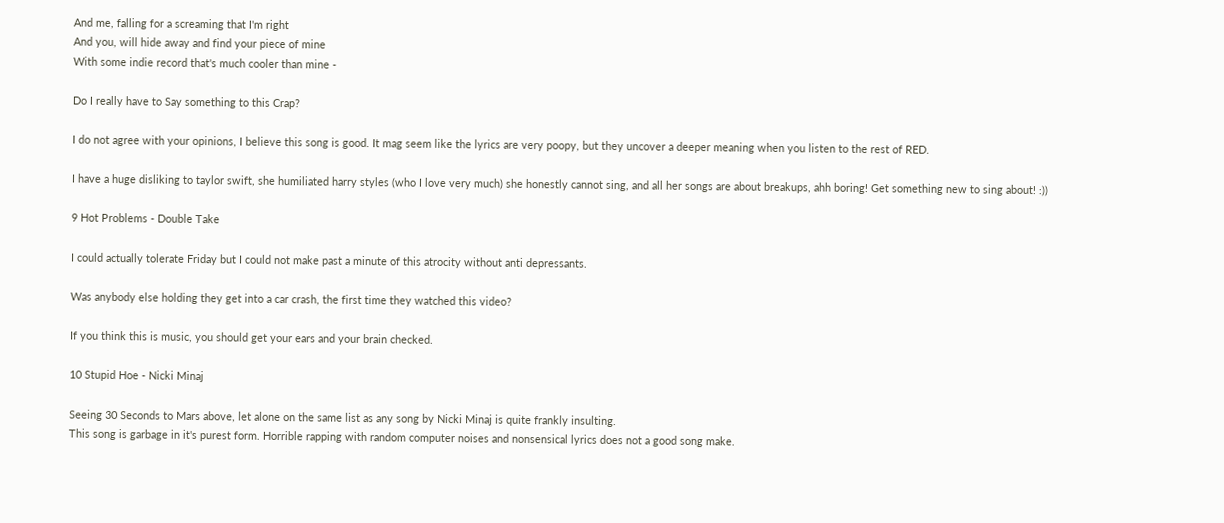And me, falling for a screaming that I'm right
And you, will hide away and find your piece of mine
With some indie record that's much cooler than mine -

Do I really have to Say something to this Crap?

I do not agree with your opinions, I believe this song is good. It mag seem like the lyrics are very poopy, but they uncover a deeper meaning when you listen to the rest of RED.

I have a huge disliking to taylor swift, she humiliated harry styles (who I love very much) she honestly cannot sing, and all her songs are about breakups, ahh boring! Get something new to sing about! :))

9 Hot Problems - Double Take

I could actually tolerate Friday but I could not make past a minute of this atrocity without anti depressants.

Was anybody else holding they get into a car crash, the first time they watched this video?

If you think this is music, you should get your ears and your brain checked.

10 Stupid Hoe - Nicki Minaj

Seeing 30 Seconds to Mars above, let alone on the same list as any song by Nicki Minaj is quite frankly insulting.
This song is garbage in it's purest form. Horrible rapping with random computer noises and nonsensical lyrics does not a good song make.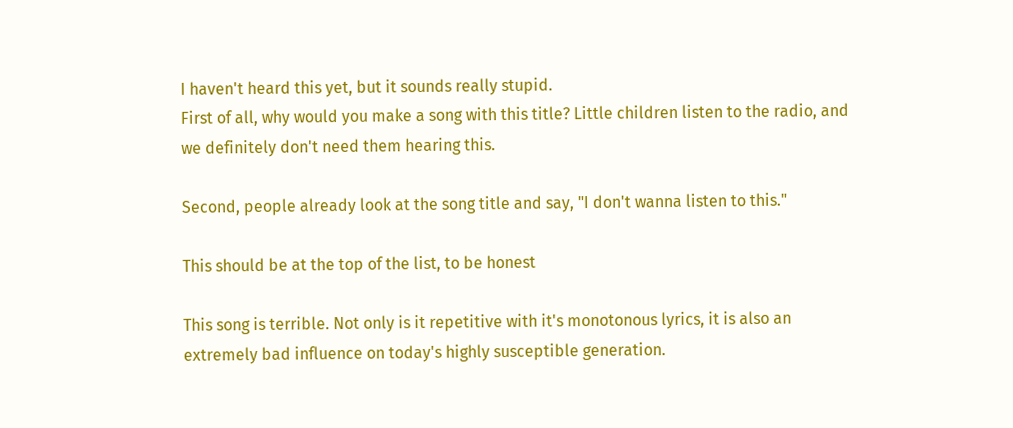I haven't heard this yet, but it sounds really stupid.
First of all, why would you make a song with this title? Little children listen to the radio, and we definitely don't need them hearing this.

Second, people already look at the song title and say, "I don't wanna listen to this."

This should be at the top of the list, to be honest

This song is terrible. Not only is it repetitive with it's monotonous lyrics, it is also an extremely bad influence on today's highly susceptible generation.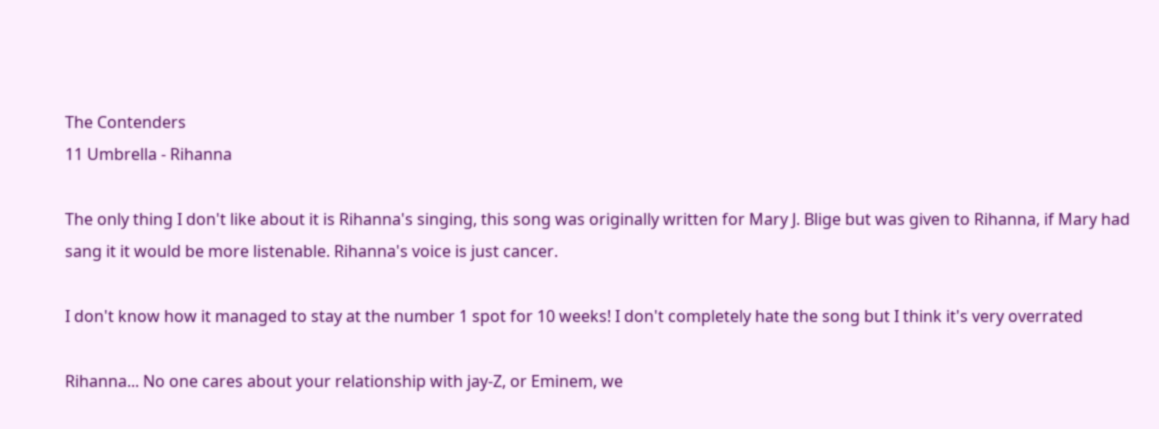The Contenders
11 Umbrella - Rihanna

The only thing I don't like about it is Rihanna's singing, this song was originally written for Mary J. Blige but was given to Rihanna, if Mary had sang it it would be more listenable. Rihanna's voice is just cancer.

I don't know how it managed to stay at the number 1 spot for 10 weeks! I don't completely hate the song but I think it's very overrated

Rihanna... No one cares about your relationship with jay-Z, or Eminem, we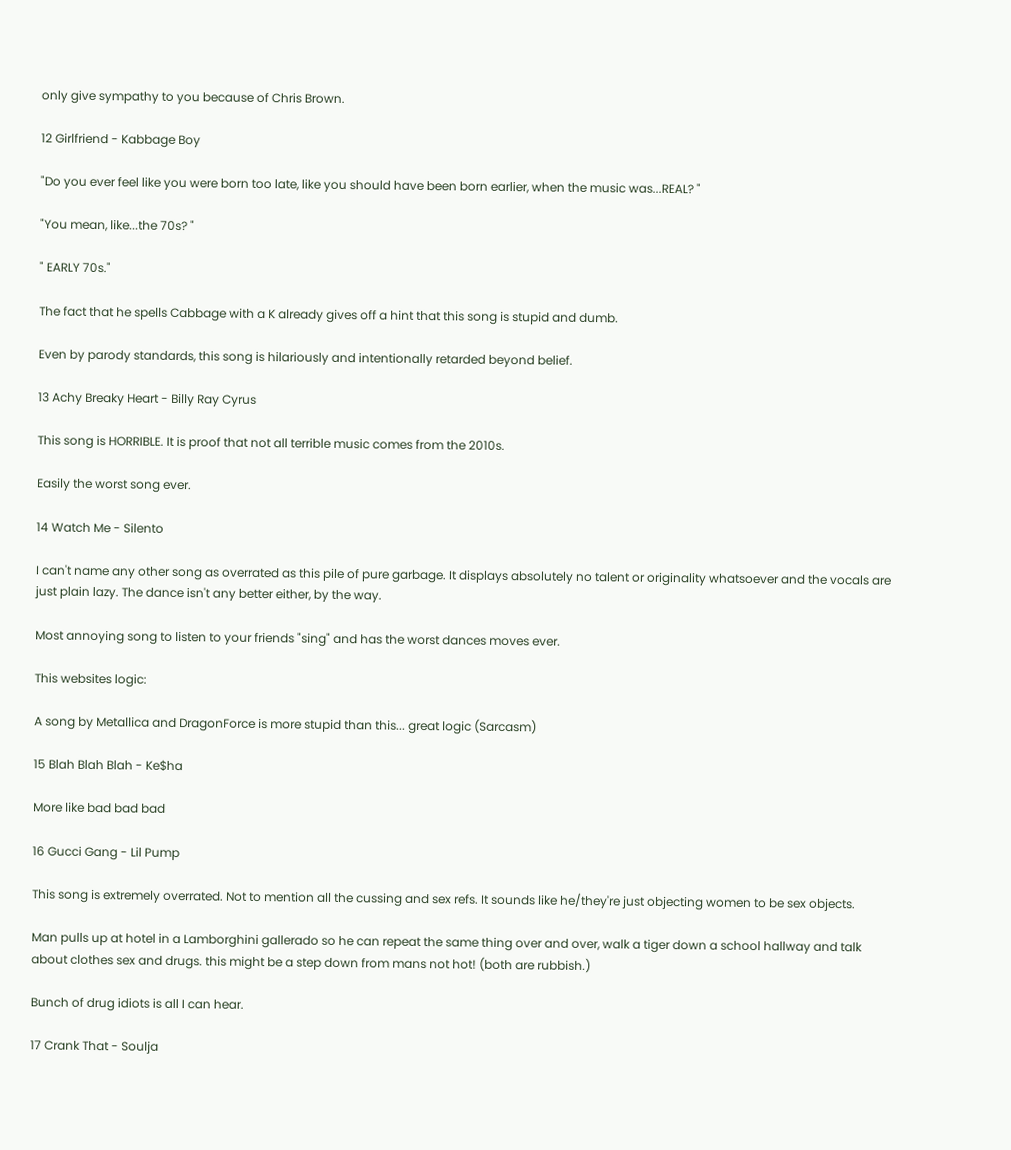only give sympathy to you because of Chris Brown.

12 Girlfriend - Kabbage Boy

"Do you ever feel like you were born too late, like you should have been born earlier, when the music was...REAL? "

"You mean, like...the 70s? "

" EARLY 70s."

The fact that he spells Cabbage with a K already gives off a hint that this song is stupid and dumb.

Even by parody standards, this song is hilariously and intentionally retarded beyond belief.

13 Achy Breaky Heart - Billy Ray Cyrus

This song is HORRIBLE. It is proof that not all terrible music comes from the 2010s.

Easily the worst song ever.

14 Watch Me - Silento

I can't name any other song as overrated as this pile of pure garbage. It displays absolutely no talent or originality whatsoever and the vocals are just plain lazy. The dance isn't any better either, by the way.

Most annoying song to listen to your friends "sing" and has the worst dances moves ever.

This websites logic:

A song by Metallica and DragonForce is more stupid than this... great logic (Sarcasm)

15 Blah Blah Blah - Ke$ha

More like bad bad bad

16 Gucci Gang - Lil Pump

This song is extremely overrated. Not to mention all the cussing and sex refs. It sounds like he/they're just objecting women to be sex objects.

Man pulls up at hotel in a Lamborghini gallerado so he can repeat the same thing over and over, walk a tiger down a school hallway and talk about clothes sex and drugs. this might be a step down from mans not hot! (both are rubbish.)

Bunch of drug idiots is all I can hear.

17 Crank That - Soulja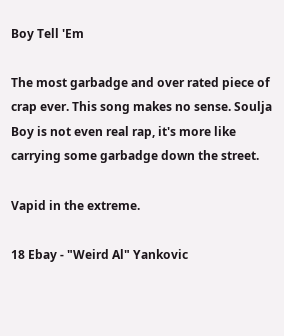Boy Tell 'Em

The most garbadge and over rated piece of crap ever. This song makes no sense. Soulja Boy is not even real rap, it's more like carrying some garbadge down the street.

Vapid in the extreme.

18 Ebay - "Weird Al" Yankovic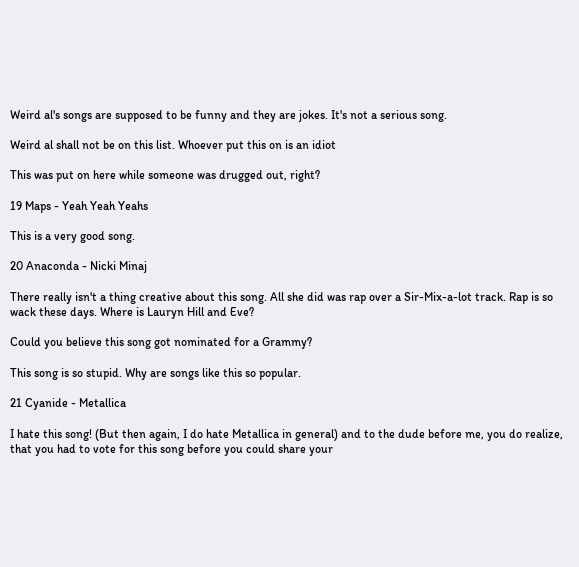Weird al's songs are supposed to be funny and they are jokes. It's not a serious song.

Weird al shall not be on this list. Whoever put this on is an idiot

This was put on here while someone was drugged out, right?

19 Maps - Yeah Yeah Yeahs

This is a very good song.

20 Anaconda - Nicki Minaj

There really isn't a thing creative about this song. All she did was rap over a Sir-Mix-a-lot track. Rap is so wack these days. Where is Lauryn Hill and Eve?

Could you believe this song got nominated for a Grammy?

This song is so stupid. Why are songs like this so popular.

21 Cyanide - Metallica

I hate this song! (But then again, I do hate Metallica in general) and to the dude before me, you do realize, that you had to vote for this song before you could share your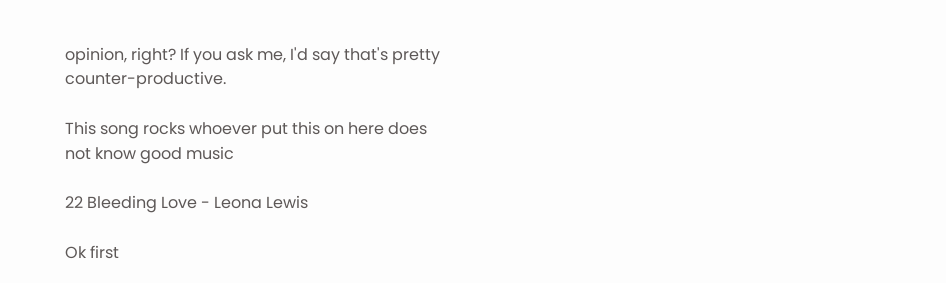opinion, right? If you ask me, I'd say that's pretty counter-productive.

This song rocks whoever put this on here does not know good music

22 Bleeding Love - Leona Lewis

Ok first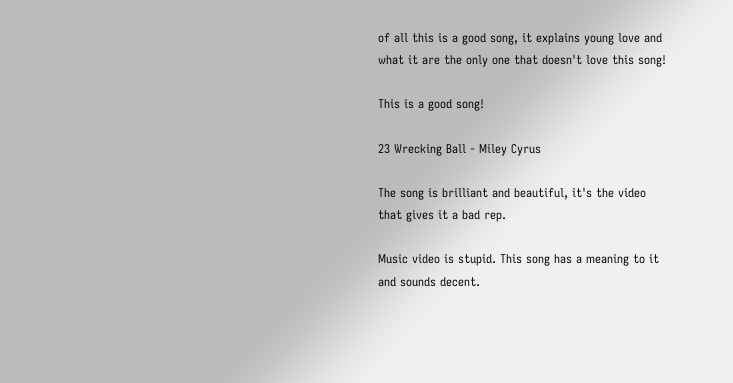of all this is a good song, it explains young love and what it are the only one that doesn't love this song!

This is a good song!

23 Wrecking Ball - Miley Cyrus

The song is brilliant and beautiful, it's the video that gives it a bad rep.

Music video is stupid. This song has a meaning to it and sounds decent.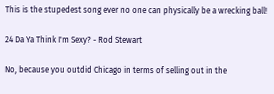This is the stupedest song ever no one can physically be a wrecking ball!

24 Da Ya Think I'm Sexy? - Rod Stewart

No, because you outdid Chicago in terms of selling out in the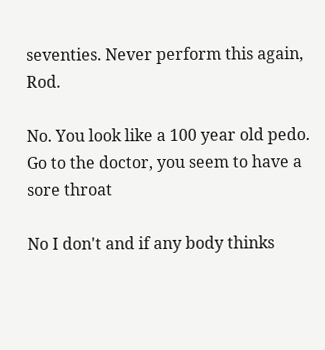seventies. Never perform this again, Rod.

No. You look like a 100 year old pedo. Go to the doctor, you seem to have a sore throat

No I don't and if any body thinks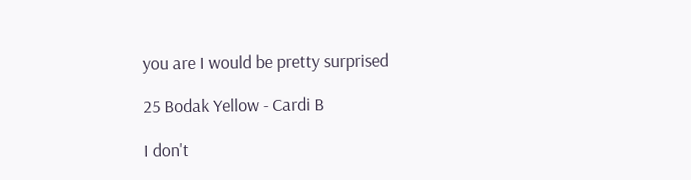you are I would be pretty surprised

25 Bodak Yellow - Cardi B

I don't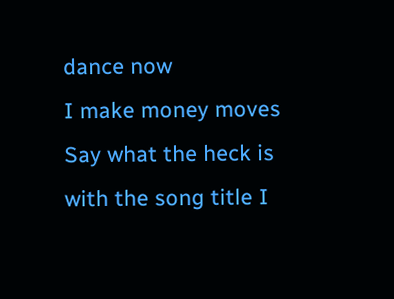dance now
I make money moves
Say what the heck is
with the song title I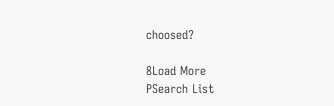choosed?

8Load More
PSearch List